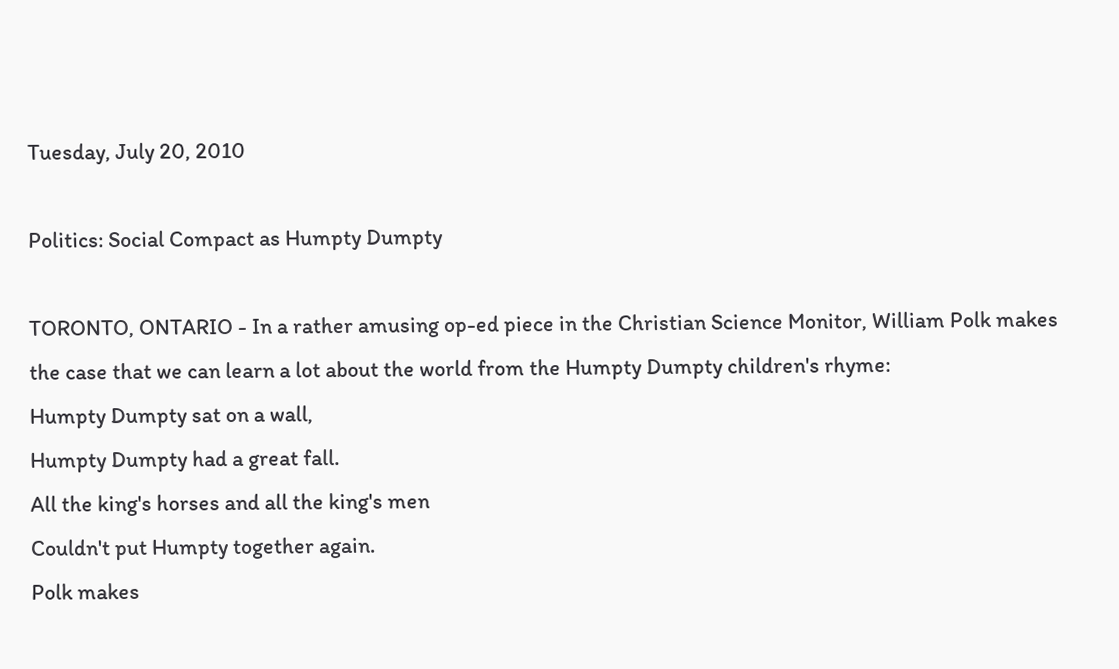Tuesday, July 20, 2010

Politics: Social Compact as Humpty Dumpty

TORONTO, ONTARIO - In a rather amusing op-ed piece in the Christian Science Monitor, William Polk makes the case that we can learn a lot about the world from the Humpty Dumpty children's rhyme:
Humpty Dumpty sat on a wall,
Humpty Dumpty had a great fall.
All the king's horses and all the king's men
Couldn't put Humpty together again.
Polk makes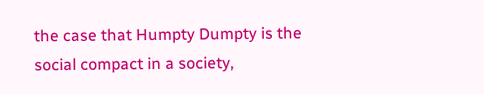the case that Humpty Dumpty is the social compact in a society,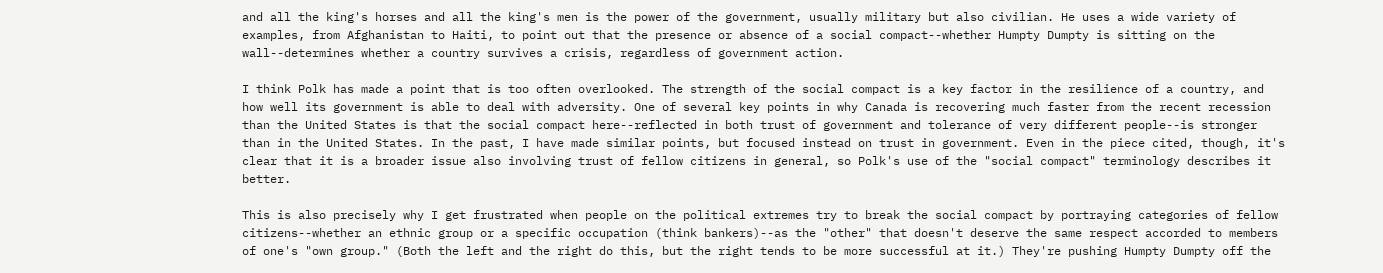and all the king's horses and all the king's men is the power of the government, usually military but also civilian. He uses a wide variety of examples, from Afghanistan to Haiti, to point out that the presence or absence of a social compact--whether Humpty Dumpty is sitting on the wall--determines whether a country survives a crisis, regardless of government action.

I think Polk has made a point that is too often overlooked. The strength of the social compact is a key factor in the resilience of a country, and how well its government is able to deal with adversity. One of several key points in why Canada is recovering much faster from the recent recession than the United States is that the social compact here--reflected in both trust of government and tolerance of very different people--is stronger than in the United States. In the past, I have made similar points, but focused instead on trust in government. Even in the piece cited, though, it's clear that it is a broader issue also involving trust of fellow citizens in general, so Polk's use of the "social compact" terminology describes it better.

This is also precisely why I get frustrated when people on the political extremes try to break the social compact by portraying categories of fellow citizens--whether an ethnic group or a specific occupation (think bankers)--as the "other" that doesn't deserve the same respect accorded to members of one's "own group." (Both the left and the right do this, but the right tends to be more successful at it.) They're pushing Humpty Dumpty off the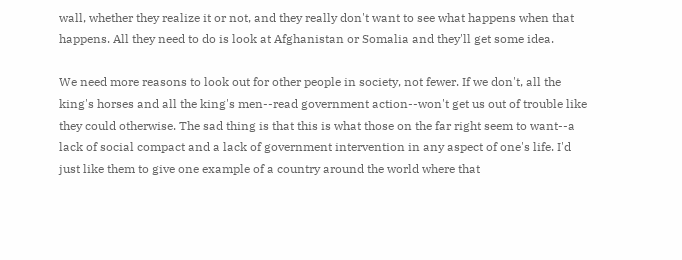wall, whether they realize it or not, and they really don't want to see what happens when that happens. All they need to do is look at Afghanistan or Somalia and they'll get some idea.

We need more reasons to look out for other people in society, not fewer. If we don't, all the king's horses and all the king's men--read government action--won't get us out of trouble like they could otherwise. The sad thing is that this is what those on the far right seem to want--a lack of social compact and a lack of government intervention in any aspect of one's life. I'd just like them to give one example of a country around the world where that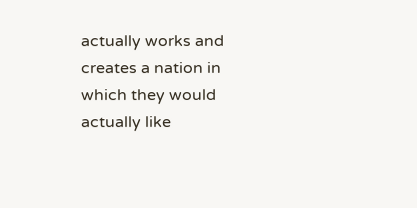actually works and creates a nation in which they would actually like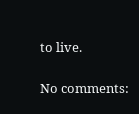to live.

No comments: